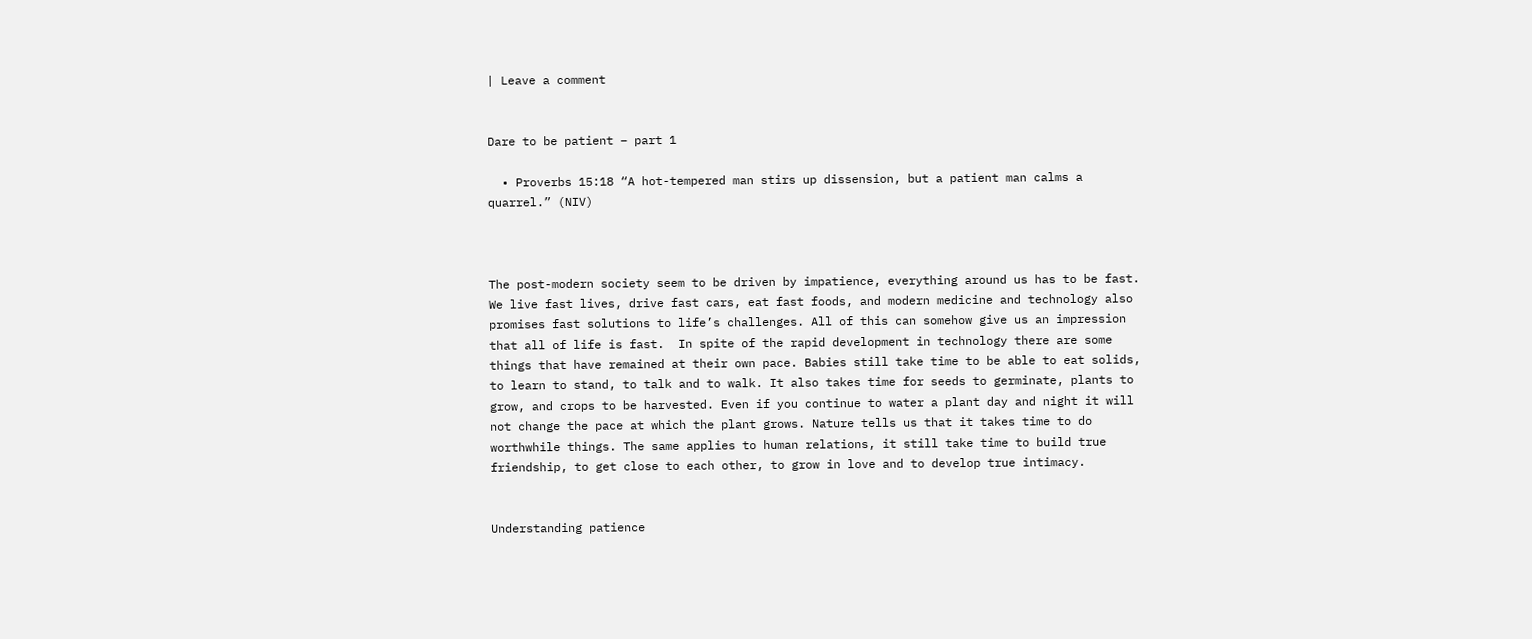| Leave a comment


Dare to be patient – part 1

  • Proverbs 15:18 “A hot-tempered man stirs up dissension, but a patient man calms a quarrel.” (NIV)



The post-modern society seem to be driven by impatience, everything around us has to be fast. We live fast lives, drive fast cars, eat fast foods, and modern medicine and technology also promises fast solutions to life’s challenges. All of this can somehow give us an impression that all of life is fast.  In spite of the rapid development in technology there are some things that have remained at their own pace. Babies still take time to be able to eat solids, to learn to stand, to talk and to walk. It also takes time for seeds to germinate, plants to grow, and crops to be harvested. Even if you continue to water a plant day and night it will not change the pace at which the plant grows. Nature tells us that it takes time to do worthwhile things. The same applies to human relations, it still take time to build true friendship, to get close to each other, to grow in love and to develop true intimacy.


Understanding patience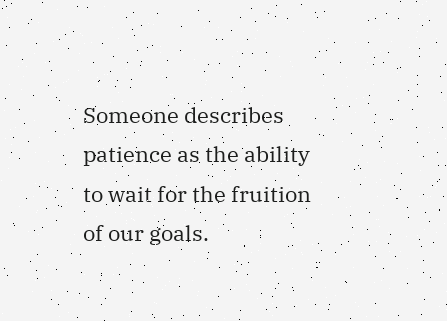Someone describes patience as the ability to wait for the fruition of our goals.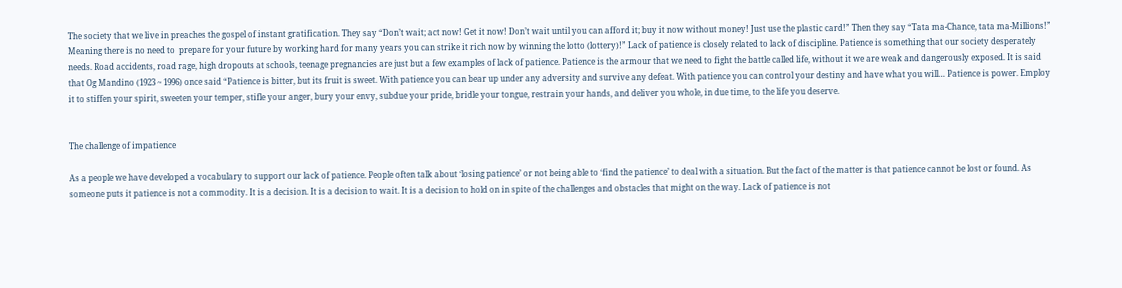The society that we live in preaches the gospel of instant gratification. They say “Don’t wait; act now! Get it now! Don’t wait until you can afford it; buy it now without money! Just use the plastic card!” Then they say “Tata ma-Chance, tata ma-Millions!” Meaning there is no need to  prepare for your future by working hard for many years you can strike it rich now by winning the lotto (lottery)!” Lack of patience is closely related to lack of discipline. Patience is something that our society desperately needs. Road accidents, road rage, high dropouts at schools, teenage pregnancies are just but a few examples of lack of patience. Patience is the armour that we need to fight the battle called life, without it we are weak and dangerously exposed. It is said that Og Mandino (1923 ~ 1996) once said “Patience is bitter, but its fruit is sweet. With patience you can bear up under any adversity and survive any defeat. With patience you can control your destiny and have what you will… Patience is power. Employ it to stiffen your spirit, sweeten your temper, stifle your anger, bury your envy, subdue your pride, bridle your tongue, restrain your hands, and deliver you whole, in due time, to the life you deserve.


The challenge of impatience

As a people we have developed a vocabulary to support our lack of patience. People often talk about ‘losing patience’ or not being able to ‘find the patience’ to deal with a situation. But the fact of the matter is that patience cannot be lost or found. As someone puts it patience is not a commodity. It is a decision. It is a decision to wait. It is a decision to hold on in spite of the challenges and obstacles that might on the way. Lack of patience is not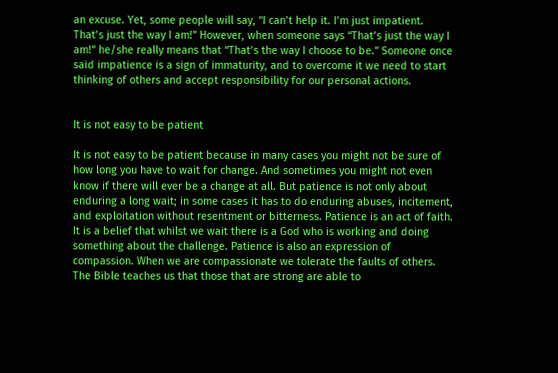an excuse. Yet, some people will say, “I can’t help it. I’m just impatient. That’s just the way I am!” However, when someone says “That’s just the way I am!” he/she really means that “That’s the way I choose to be.” Someone once said impatience is a sign of immaturity, and to overcome it we need to start thinking of others and accept responsibility for our personal actions.


It is not easy to be patient

It is not easy to be patient because in many cases you might not be sure of how long you have to wait for change. And sometimes you might not even know if there will ever be a change at all. But patience is not only about enduring a long wait; in some cases it has to do enduring abuses, incitement, and exploitation without resentment or bitterness. Patience is an act of faith. It is a belief that whilst we wait there is a God who is working and doing something about the challenge. Patience is also an expression of compassion. When we are compassionate we tolerate the faults of others. The Bible teaches us that those that are strong are able to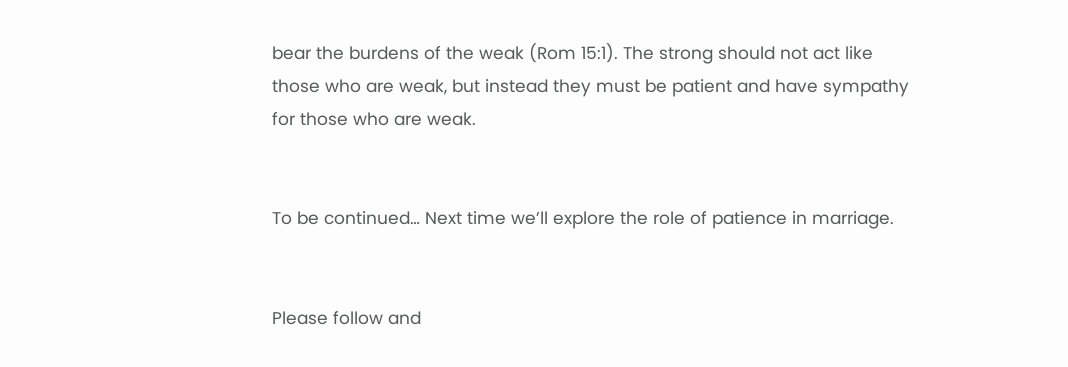bear the burdens of the weak (Rom 15:1). The strong should not act like those who are weak, but instead they must be patient and have sympathy for those who are weak.


To be continued… Next time we’ll explore the role of patience in marriage.


Please follow and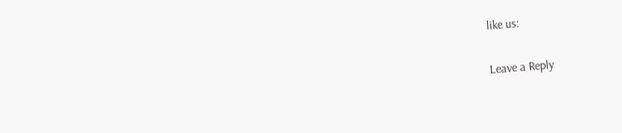like us:

Leave a Reply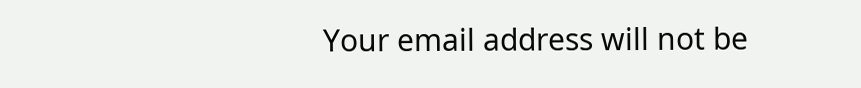Your email address will not be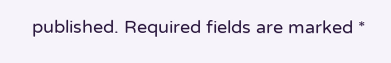published. Required fields are marked *